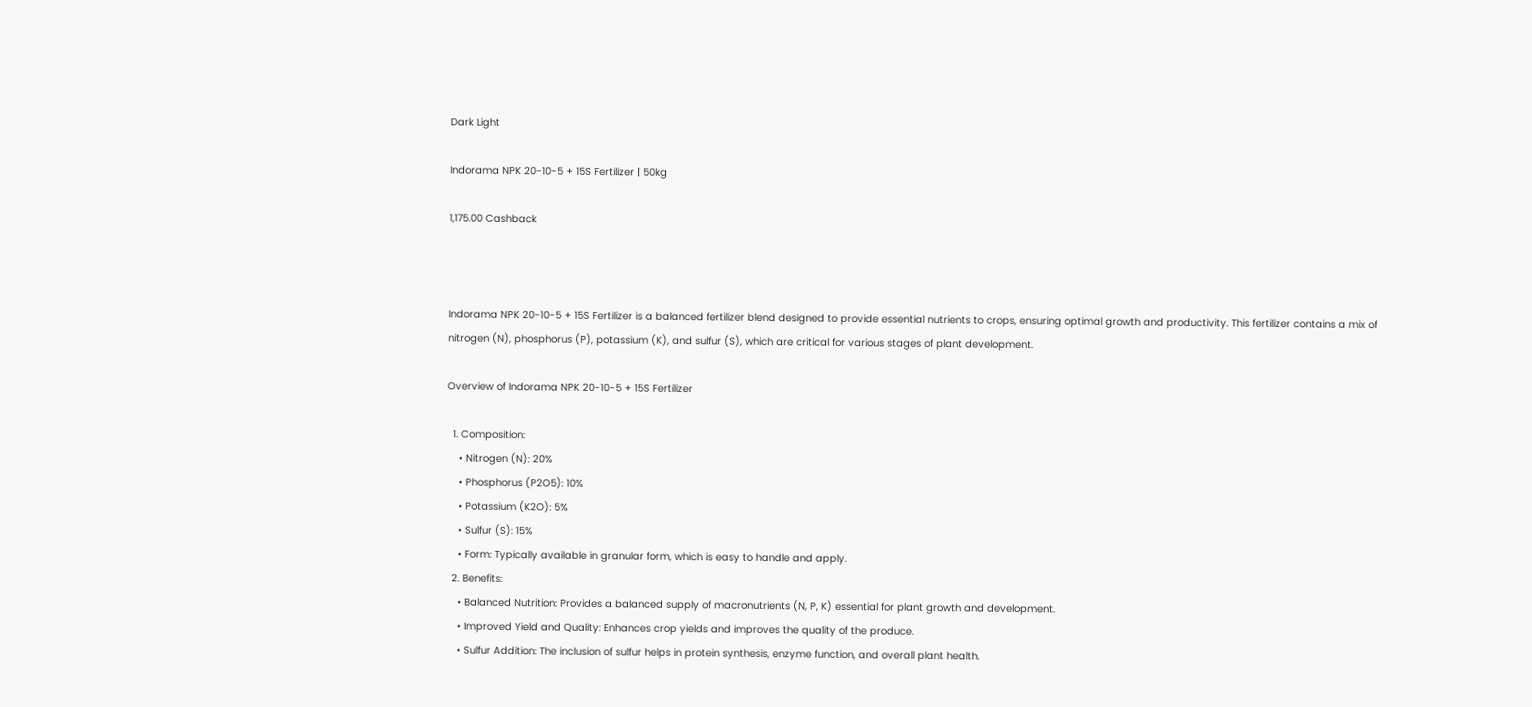Dark Light

Indorama NPK 20-10-5 + 15S Fertilizer | 50kg

1,175.00 Cashback



Indorama NPK 20-10-5 + 15S Fertilizer is a balanced fertilizer blend designed to provide essential nutrients to crops, ensuring optimal growth and productivity. This fertilizer contains a mix of nitrogen (N), phosphorus (P), potassium (K), and sulfur (S), which are critical for various stages of plant development.

Overview of Indorama NPK 20-10-5 + 15S Fertilizer

  1. Composition:
    • Nitrogen (N): 20%
    • Phosphorus (P2O5): 10%
    • Potassium (K2O): 5%
    • Sulfur (S): 15%
    • Form: Typically available in granular form, which is easy to handle and apply.
  2. Benefits:
    • Balanced Nutrition: Provides a balanced supply of macronutrients (N, P, K) essential for plant growth and development.
    • Improved Yield and Quality: Enhances crop yields and improves the quality of the produce.
    • Sulfur Addition: The inclusion of sulfur helps in protein synthesis, enzyme function, and overall plant health.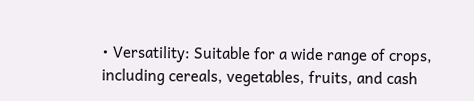• Versatility: Suitable for a wide range of crops, including cereals, vegetables, fruits, and cash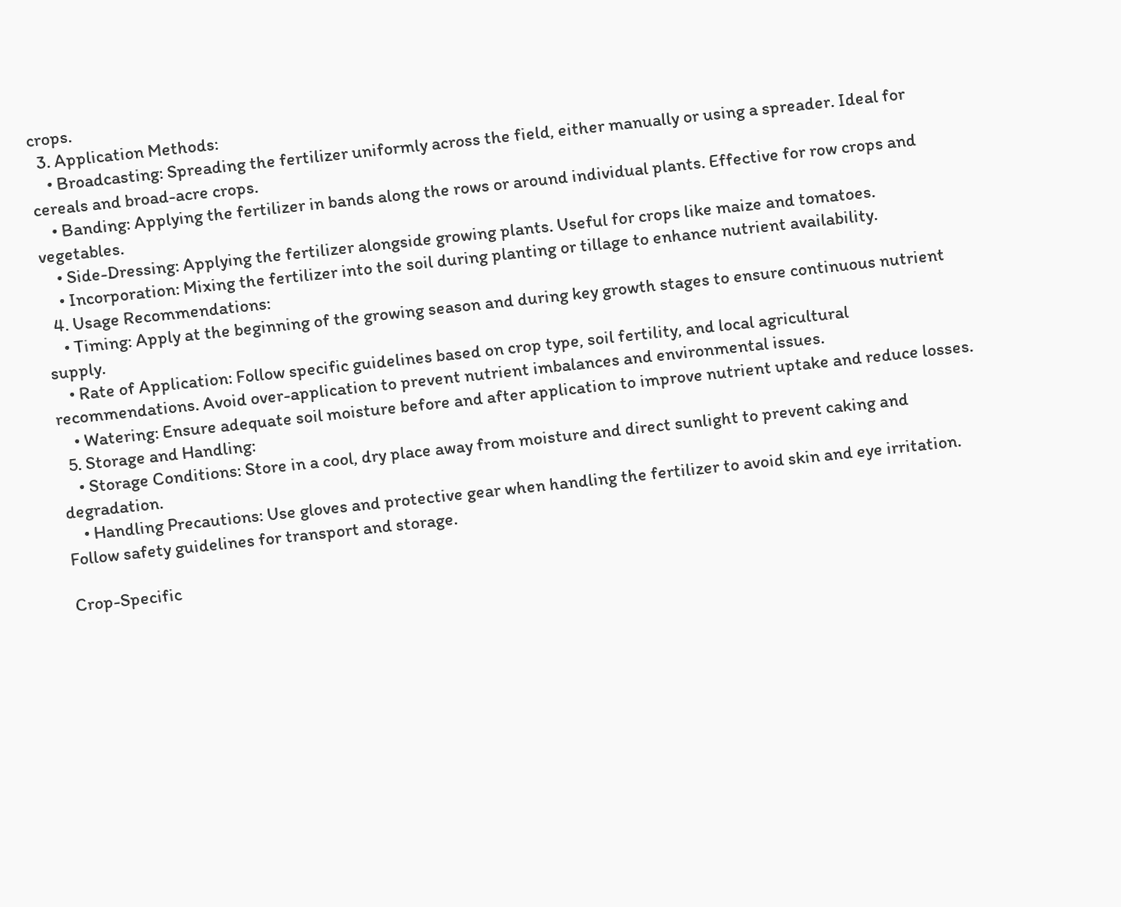crops.
  3. Application Methods:
    • Broadcasting: Spreading the fertilizer uniformly across the field, either manually or using a spreader. Ideal for cereals and broad-acre crops.
    • Banding: Applying the fertilizer in bands along the rows or around individual plants. Effective for row crops and vegetables.
    • Side-Dressing: Applying the fertilizer alongside growing plants. Useful for crops like maize and tomatoes.
    • Incorporation: Mixing the fertilizer into the soil during planting or tillage to enhance nutrient availability.
  4. Usage Recommendations:
    • Timing: Apply at the beginning of the growing season and during key growth stages to ensure continuous nutrient supply.
    • Rate of Application: Follow specific guidelines based on crop type, soil fertility, and local agricultural recommendations. Avoid over-application to prevent nutrient imbalances and environmental issues.
    • Watering: Ensure adequate soil moisture before and after application to improve nutrient uptake and reduce losses.
  5. Storage and Handling:
    • Storage Conditions: Store in a cool, dry place away from moisture and direct sunlight to prevent caking and degradation.
    • Handling Precautions: Use gloves and protective gear when handling the fertilizer to avoid skin and eye irritation. Follow safety guidelines for transport and storage.

Crop-Specific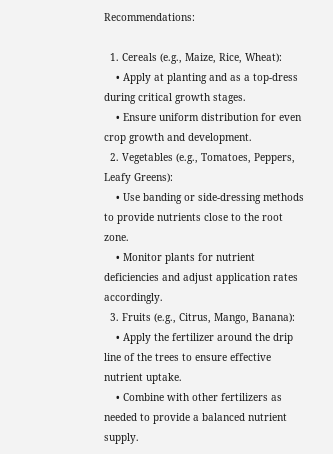Recommendations:

  1. Cereals (e.g., Maize, Rice, Wheat):
    • Apply at planting and as a top-dress during critical growth stages.
    • Ensure uniform distribution for even crop growth and development.
  2. Vegetables (e.g., Tomatoes, Peppers, Leafy Greens):
    • Use banding or side-dressing methods to provide nutrients close to the root zone.
    • Monitor plants for nutrient deficiencies and adjust application rates accordingly.
  3. Fruits (e.g., Citrus, Mango, Banana):
    • Apply the fertilizer around the drip line of the trees to ensure effective nutrient uptake.
    • Combine with other fertilizers as needed to provide a balanced nutrient supply.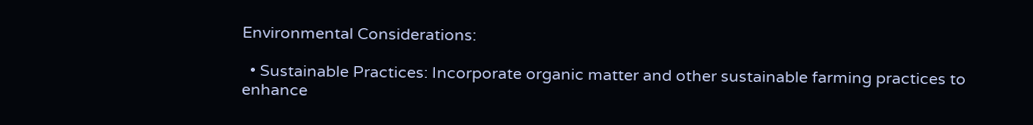Environmental Considerations:

  • Sustainable Practices: Incorporate organic matter and other sustainable farming practices to enhance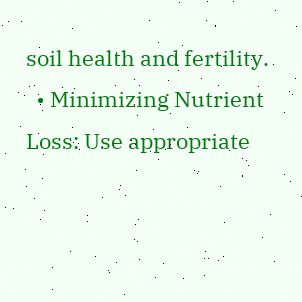soil health and fertility.
  • Minimizing Nutrient Loss: Use appropriate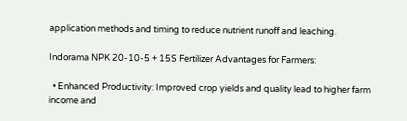application methods and timing to reduce nutrient runoff and leaching.

Indorama NPK 20-10-5 + 15S Fertilizer Advantages for Farmers:

  • Enhanced Productivity: Improved crop yields and quality lead to higher farm income and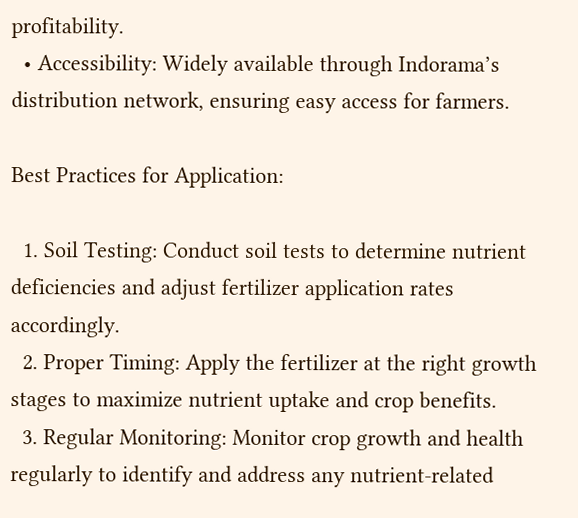profitability.
  • Accessibility: Widely available through Indorama’s distribution network, ensuring easy access for farmers.

Best Practices for Application:

  1. Soil Testing: Conduct soil tests to determine nutrient deficiencies and adjust fertilizer application rates accordingly.
  2. Proper Timing: Apply the fertilizer at the right growth stages to maximize nutrient uptake and crop benefits.
  3. Regular Monitoring: Monitor crop growth and health regularly to identify and address any nutrient-related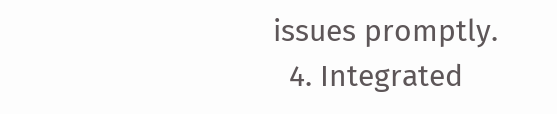issues promptly.
  4. Integrated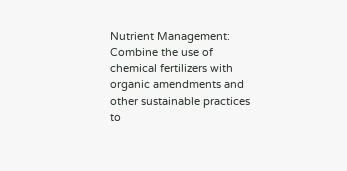Nutrient Management: Combine the use of chemical fertilizers with organic amendments and other sustainable practices to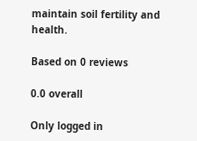maintain soil fertility and health.

Based on 0 reviews

0.0 overall

Only logged in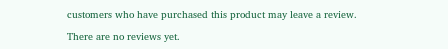customers who have purchased this product may leave a review.

There are no reviews yet.